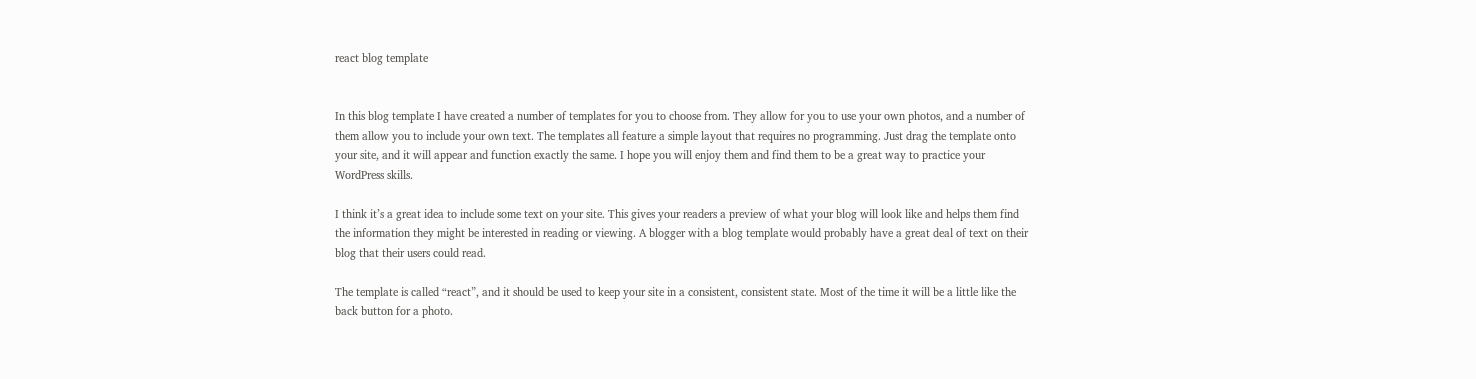react blog template


In this blog template I have created a number of templates for you to choose from. They allow for you to use your own photos, and a number of them allow you to include your own text. The templates all feature a simple layout that requires no programming. Just drag the template onto your site, and it will appear and function exactly the same. I hope you will enjoy them and find them to be a great way to practice your WordPress skills.

I think it’s a great idea to include some text on your site. This gives your readers a preview of what your blog will look like and helps them find the information they might be interested in reading or viewing. A blogger with a blog template would probably have a great deal of text on their blog that their users could read.

The template is called “react”, and it should be used to keep your site in a consistent, consistent state. Most of the time it will be a little like the back button for a photo.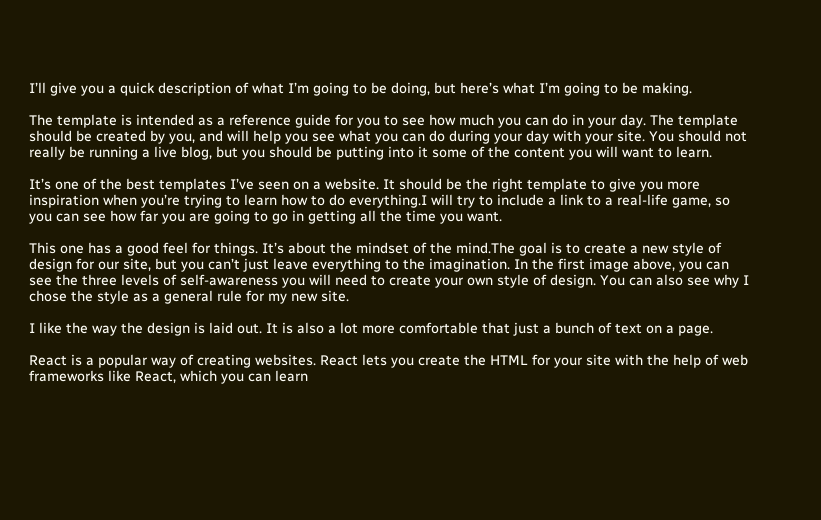I’ll give you a quick description of what I’m going to be doing, but here’s what I’m going to be making.

The template is intended as a reference guide for you to see how much you can do in your day. The template should be created by you, and will help you see what you can do during your day with your site. You should not really be running a live blog, but you should be putting into it some of the content you will want to learn.

It’s one of the best templates I’ve seen on a website. It should be the right template to give you more inspiration when you’re trying to learn how to do everything.I will try to include a link to a real-life game, so you can see how far you are going to go in getting all the time you want.

This one has a good feel for things. It’s about the mindset of the mind.The goal is to create a new style of design for our site, but you can’t just leave everything to the imagination. In the first image above, you can see the three levels of self-awareness you will need to create your own style of design. You can also see why I chose the style as a general rule for my new site.

I like the way the design is laid out. It is also a lot more comfortable that just a bunch of text on a page.

React is a popular way of creating websites. React lets you create the HTML for your site with the help of web frameworks like React, which you can learn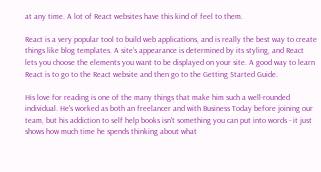at any time. A lot of React websites have this kind of feel to them.

React is a very popular tool to build web applications, and is really the best way to create things like blog templates. A site’s appearance is determined by its styling, and React lets you choose the elements you want to be displayed on your site. A good way to learn React is to go to the React website and then go to the Getting Started Guide.

His love for reading is one of the many things that make him such a well-rounded individual. He's worked as both an freelancer and with Business Today before joining our team, but his addiction to self help books isn't something you can put into words - it just shows how much time he spends thinking about what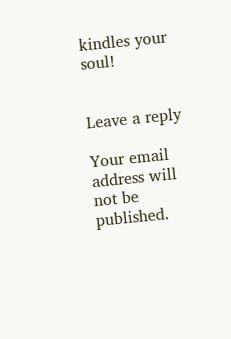kindles your soul!


Leave a reply

Your email address will not be published.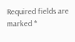Required fields are marked *